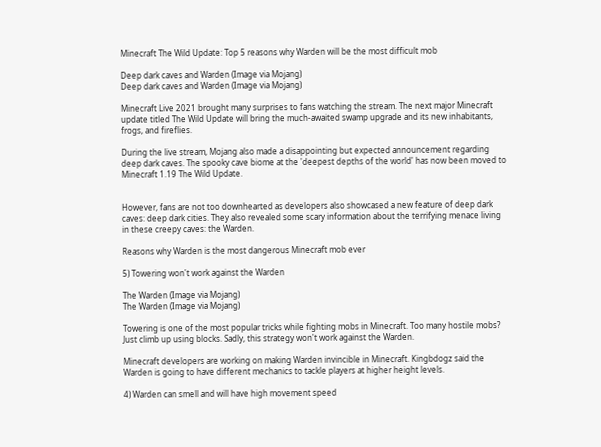Minecraft The Wild Update: Top 5 reasons why Warden will be the most difficult mob

Deep dark caves and Warden (Image via Mojang)
Deep dark caves and Warden (Image via Mojang)

Minecraft Live 2021 brought many surprises to fans watching the stream. The next major Minecraft update titled The Wild Update will bring the much-awaited swamp upgrade and its new inhabitants, frogs, and fireflies.

During the live stream, Mojang also made a disappointing but expected announcement regarding deep dark caves. The spooky cave biome at the 'deepest depths of the world' has now been moved to Minecraft 1.19 The Wild Update.


However, fans are not too downhearted as developers also showcased a new feature of deep dark caves: deep dark cities. They also revealed some scary information about the terrifying menace living in these creepy caves: the Warden.

Reasons why Warden is the most dangerous Minecraft mob ever

5) Towering won't work against the Warden

The Warden (Image via Mojang)
The Warden (Image via Mojang)

Towering is one of the most popular tricks while fighting mobs in Minecraft. Too many hostile mobs? Just climb up using blocks. Sadly, this strategy won't work against the Warden.

Minecraft developers are working on making Warden invincible in Minecraft. Kingbdogz said the Warden is going to have different mechanics to tackle players at higher height levels.

4) Warden can smell and will have high movement speed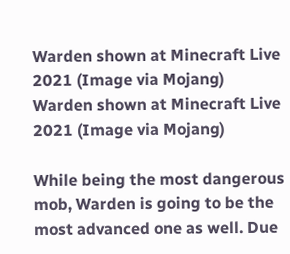Warden shown at Minecraft Live 2021 (Image via Mojang)
Warden shown at Minecraft Live 2021 (Image via Mojang)

While being the most dangerous mob, Warden is going to be the most advanced one as well. Due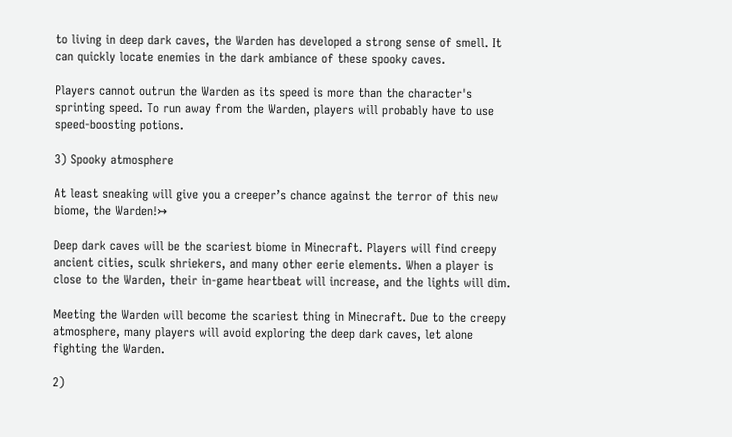to living in deep dark caves, the Warden has developed a strong sense of smell. It can quickly locate enemies in the dark ambiance of these spooky caves.

Players cannot outrun the Warden as its speed is more than the character's sprinting speed. To run away from the Warden, players will probably have to use speed-boosting potions.

3) Spooky atmosphere

At least sneaking will give you a creeper’s chance against the terror of this new biome, the Warden!↣

Deep dark caves will be the scariest biome in Minecraft. Players will find creepy ancient cities, sculk shriekers, and many other eerie elements. When a player is close to the Warden, their in-game heartbeat will increase, and the lights will dim.

Meeting the Warden will become the scariest thing in Minecraft. Due to the creepy atmosphere, many players will avoid exploring the deep dark caves, let alone fighting the Warden.

2)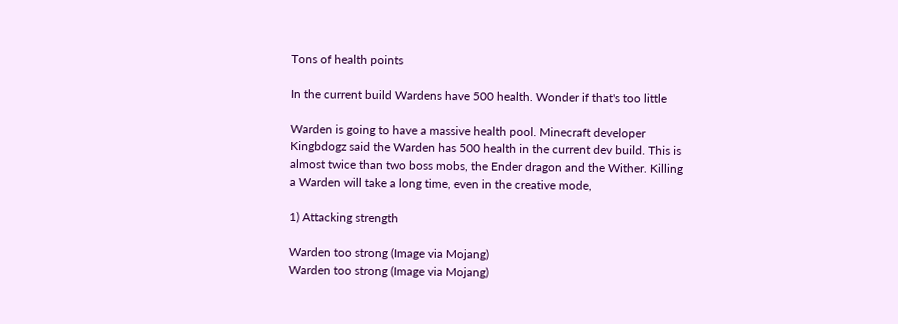Tons of health points

In the current build Wardens have 500 health. Wonder if that's too little

Warden is going to have a massive health pool. Minecraft developer Kingbdogz said the Warden has 500 health in the current dev build. This is almost twice than two boss mobs, the Ender dragon and the Wither. Killing a Warden will take a long time, even in the creative mode,

1) Attacking strength

Warden too strong (Image via Mojang)
Warden too strong (Image via Mojang)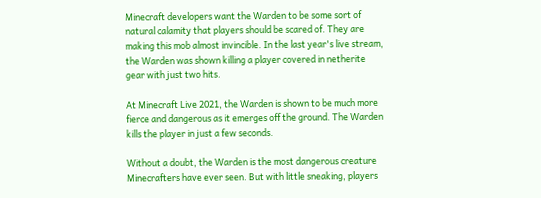Minecraft developers want the Warden to be some sort of natural calamity that players should be scared of. They are making this mob almost invincible. In the last year's live stream, the Warden was shown killing a player covered in netherite gear with just two hits.

At Minecraft Live 2021, the Warden is shown to be much more fierce and dangerous as it emerges off the ground. The Warden kills the player in just a few seconds.

Without a doubt, the Warden is the most dangerous creature Minecrafters have ever seen. But with little sneaking, players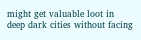might get valuable loot in deep dark cities without facing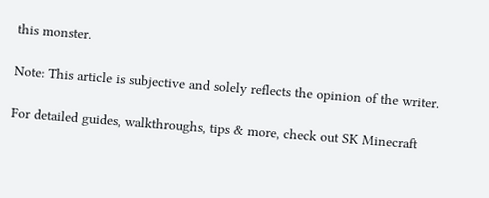this monster.

Note: This article is subjective and solely reflects the opinion of the writer.

For detailed guides, walkthroughs, tips & more, check out SK Minecraft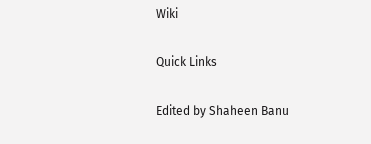Wiki

Quick Links

Edited by Shaheen Banu